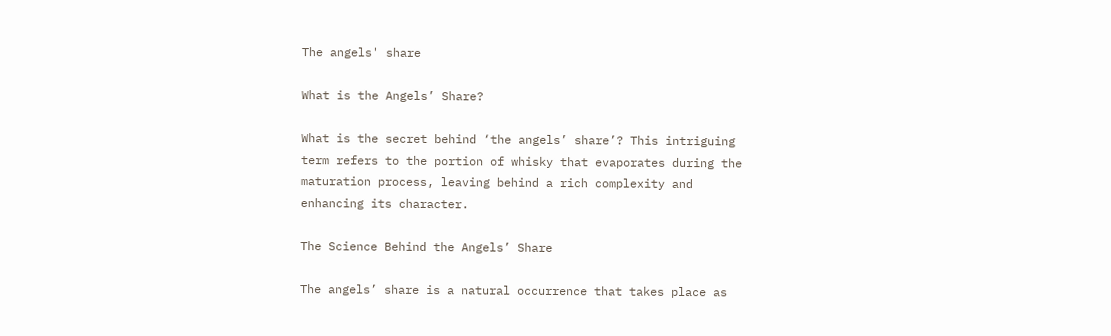The angels' share

What is the Angels’ Share?

What is the secret behind ‘the angels’ share’? This intriguing term refers to the portion of whisky that evaporates during the maturation process, leaving behind a rich complexity and enhancing its character.

The Science Behind the Angels’ Share

The angels’ share is a natural occurrence that takes place as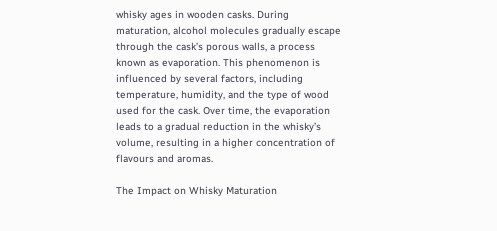whisky ages in wooden casks. During maturation, alcohol molecules gradually escape through the cask’s porous walls, a process known as evaporation. This phenomenon is influenced by several factors, including temperature, humidity, and the type of wood used for the cask. Over time, the evaporation leads to a gradual reduction in the whisky’s volume, resulting in a higher concentration of flavours and aromas.

The Impact on Whisky Maturation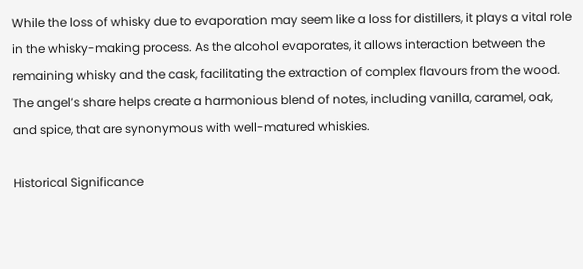While the loss of whisky due to evaporation may seem like a loss for distillers, it plays a vital role in the whisky-making process. As the alcohol evaporates, it allows interaction between the remaining whisky and the cask, facilitating the extraction of complex flavours from the wood. The angel’s share helps create a harmonious blend of notes, including vanilla, caramel, oak, and spice, that are synonymous with well-matured whiskies.

Historical Significance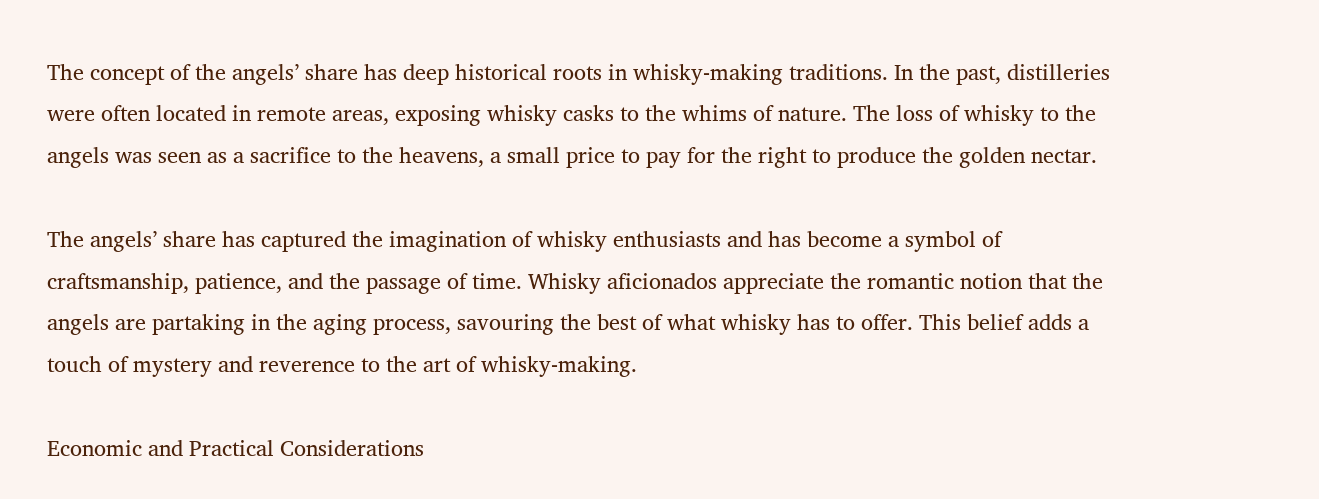The concept of the angels’ share has deep historical roots in whisky-making traditions. In the past, distilleries were often located in remote areas, exposing whisky casks to the whims of nature. The loss of whisky to the angels was seen as a sacrifice to the heavens, a small price to pay for the right to produce the golden nectar.

The angels’ share has captured the imagination of whisky enthusiasts and has become a symbol of craftsmanship, patience, and the passage of time. Whisky aficionados appreciate the romantic notion that the angels are partaking in the aging process, savouring the best of what whisky has to offer. This belief adds a touch of mystery and reverence to the art of whisky-making.

Economic and Practical Considerations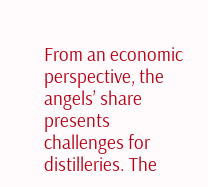From an economic perspective, the angels’ share presents challenges for distilleries. The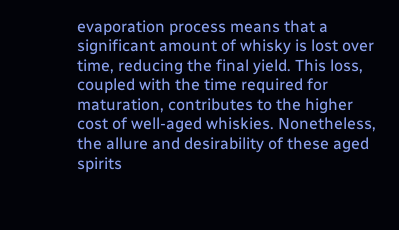evaporation process means that a significant amount of whisky is lost over time, reducing the final yield. This loss, coupled with the time required for maturation, contributes to the higher cost of well-aged whiskies. Nonetheless, the allure and desirability of these aged spirits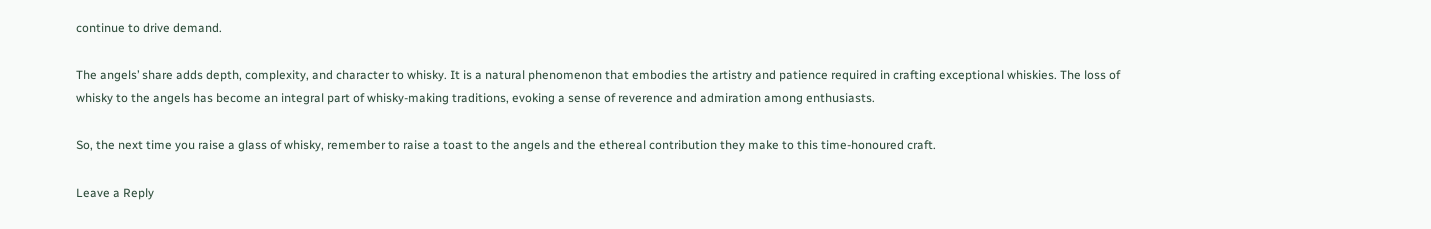continue to drive demand.

The angels’ share adds depth, complexity, and character to whisky. It is a natural phenomenon that embodies the artistry and patience required in crafting exceptional whiskies. The loss of whisky to the angels has become an integral part of whisky-making traditions, evoking a sense of reverence and admiration among enthusiasts.

So, the next time you raise a glass of whisky, remember to raise a toast to the angels and the ethereal contribution they make to this time-honoured craft.

Leave a Reply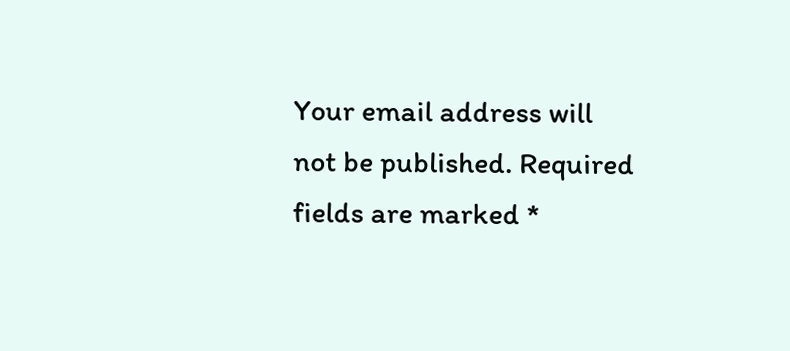Your email address will not be published. Required fields are marked *